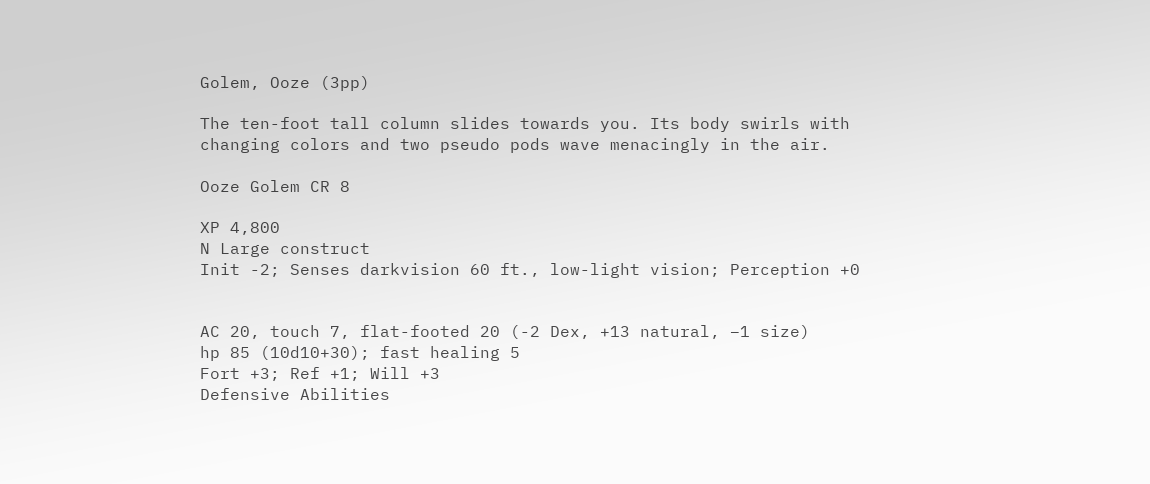Golem, Ooze (3pp)

The ten-foot tall column slides towards you. Its body swirls with changing colors and two pseudo pods wave menacingly in the air.

Ooze Golem CR 8

XP 4,800
N Large construct
Init -2; Senses darkvision 60 ft., low-light vision; Perception +0


AC 20, touch 7, flat-footed 20 (-2 Dex, +13 natural, –1 size)
hp 85 (10d10+30); fast healing 5
Fort +3; Ref +1; Will +3
Defensive Abilities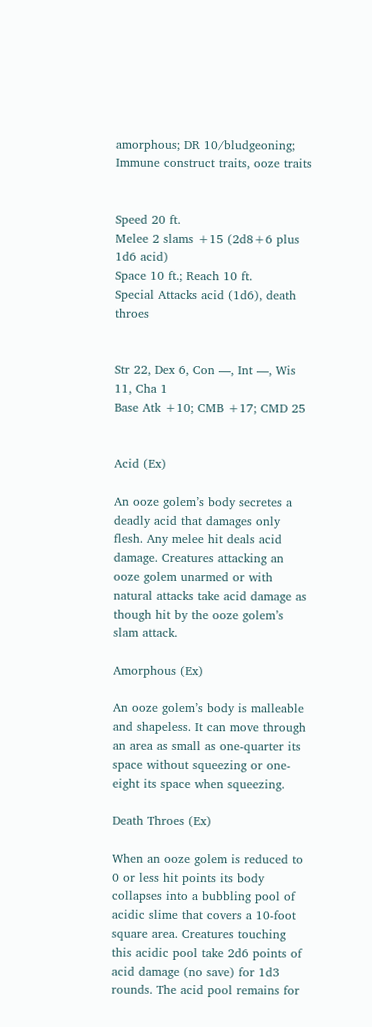amorphous; DR 10/bludgeoning; Immune construct traits, ooze traits


Speed 20 ft.
Melee 2 slams +15 (2d8+6 plus 1d6 acid)
Space 10 ft.; Reach 10 ft.
Special Attacks acid (1d6), death throes


Str 22, Dex 6, Con —, Int —, Wis 11, Cha 1
Base Atk +10; CMB +17; CMD 25


Acid (Ex)

An ooze golem’s body secretes a deadly acid that damages only flesh. Any melee hit deals acid damage. Creatures attacking an ooze golem unarmed or with natural attacks take acid damage as though hit by the ooze golem’s slam attack.

Amorphous (Ex)

An ooze golem’s body is malleable and shapeless. It can move through an area as small as one-quarter its space without squeezing or one-eight its space when squeezing.

Death Throes (Ex)

When an ooze golem is reduced to 0 or less hit points its body collapses into a bubbling pool of acidic slime that covers a 10-foot square area. Creatures touching this acidic pool take 2d6 points of acid damage (no save) for 1d3 rounds. The acid pool remains for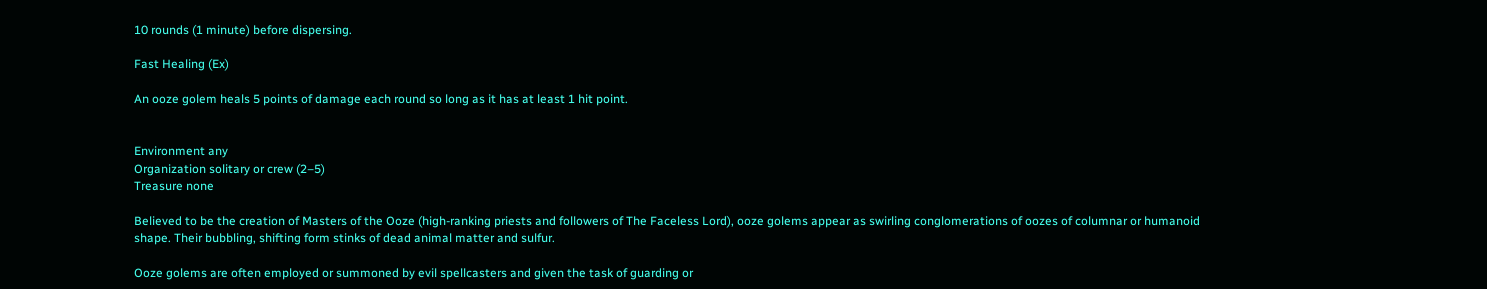10 rounds (1 minute) before dispersing.

Fast Healing (Ex)

An ooze golem heals 5 points of damage each round so long as it has at least 1 hit point.


Environment any
Organization solitary or crew (2–5)
Treasure none

Believed to be the creation of Masters of the Ooze (high-ranking priests and followers of The Faceless Lord), ooze golems appear as swirling conglomerations of oozes of columnar or humanoid shape. Their bubbling, shifting form stinks of dead animal matter and sulfur.

Ooze golems are often employed or summoned by evil spellcasters and given the task of guarding or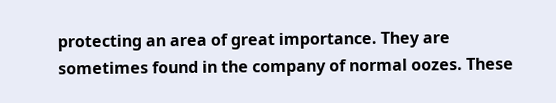protecting an area of great importance. They are sometimes found in the company of normal oozes. These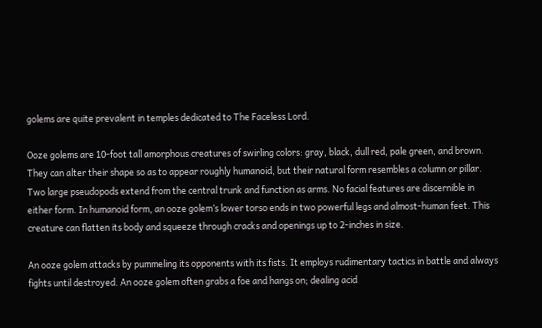golems are quite prevalent in temples dedicated to The Faceless Lord.

Ooze golems are 10-foot tall amorphous creatures of swirling colors: gray, black, dull red, pale green, and brown. They can alter their shape so as to appear roughly humanoid, but their natural form resembles a column or pillar. Two large pseudopods extend from the central trunk and function as arms. No facial features are discernible in either form. In humanoid form, an ooze golem’s lower torso ends in two powerful legs and almost-human feet. This creature can flatten its body and squeeze through cracks and openings up to 2-inches in size.

An ooze golem attacks by pummeling its opponents with its fists. It employs rudimentary tactics in battle and always fights until destroyed. An ooze golem often grabs a foe and hangs on; dealing acid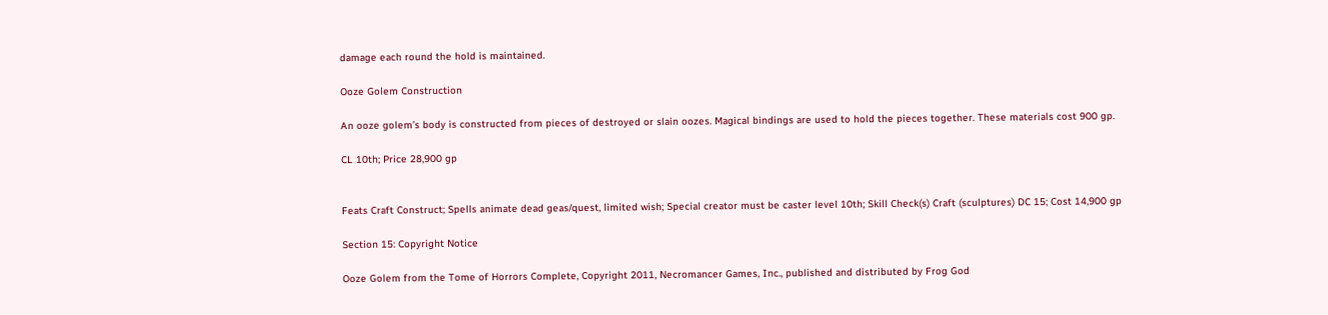damage each round the hold is maintained.

Ooze Golem Construction

An ooze golem’s body is constructed from pieces of destroyed or slain oozes. Magical bindings are used to hold the pieces together. These materials cost 900 gp.

CL 10th; Price 28,900 gp


Feats Craft Construct; Spells animate dead geas/quest, limited wish; Special creator must be caster level 10th; Skill Check(s) Craft (sculptures) DC 15; Cost 14,900 gp

Section 15: Copyright Notice

Ooze Golem from the Tome of Horrors Complete, Copyright 2011, Necromancer Games, Inc., published and distributed by Frog God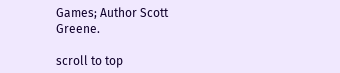Games; Author Scott Greene.

scroll to top